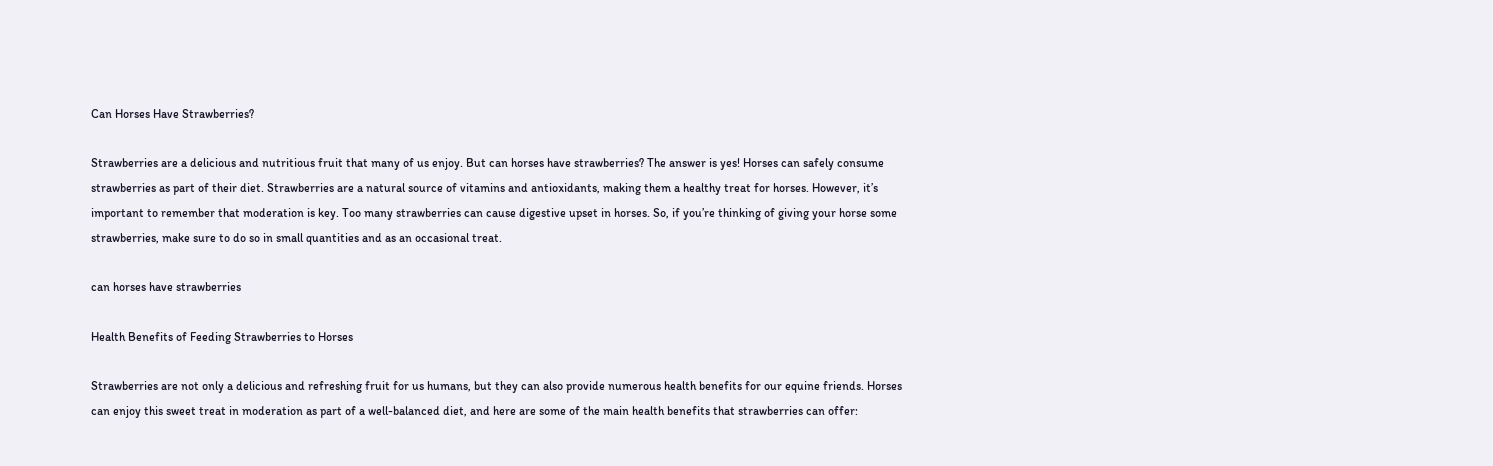Can Horses Have Strawberries?

Strawberries are a delicious and nutritious fruit that many of us enjoy. But can horses have strawberries? The answer is yes! Horses can safely consume strawberries as part of their diet. Strawberries are a natural source of vitamins and antioxidants, making them a healthy treat for horses. However, it’s important to remember that moderation is key. Too many strawberries can cause digestive upset in horses. So, if you’re thinking of giving your horse some strawberries, make sure to do so in small quantities and as an occasional treat.

can horses have strawberries

Health Benefits of Feeding Strawberries to Horses

Strawberries are not only a delicious and refreshing fruit for us humans, but they can also provide numerous health benefits for our equine friends. Horses can enjoy this sweet treat in moderation as part of a well-balanced diet, and here are some of the main health benefits that strawberries can offer: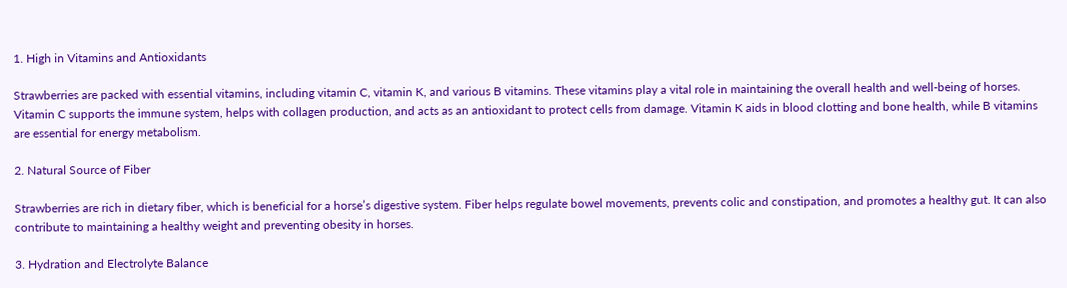1. High in Vitamins and Antioxidants

Strawberries are packed with essential vitamins, including vitamin C, vitamin K, and various B vitamins. These vitamins play a vital role in maintaining the overall health and well-being of horses. Vitamin C supports the immune system, helps with collagen production, and acts as an antioxidant to protect cells from damage. Vitamin K aids in blood clotting and bone health, while B vitamins are essential for energy metabolism.

2. Natural Source of Fiber

Strawberries are rich in dietary fiber, which is beneficial for a horse’s digestive system. Fiber helps regulate bowel movements, prevents colic and constipation, and promotes a healthy gut. It can also contribute to maintaining a healthy weight and preventing obesity in horses.

3. Hydration and Electrolyte Balance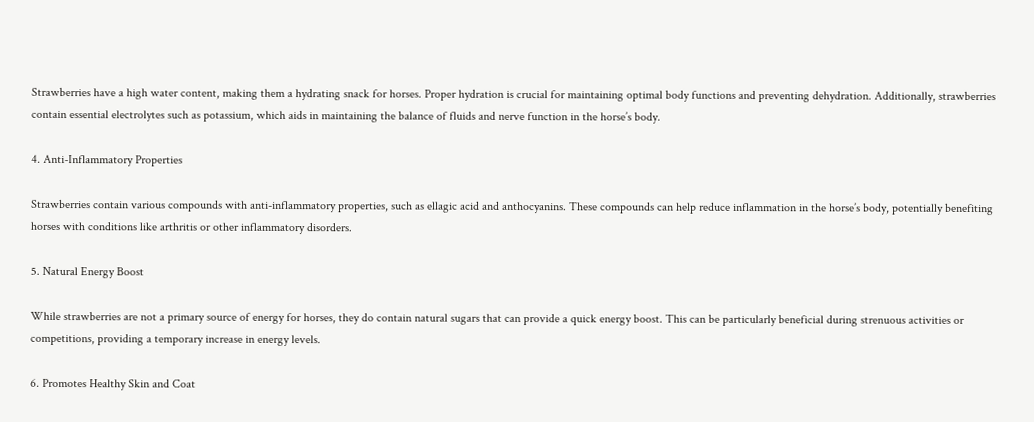Strawberries have a high water content, making them a hydrating snack for horses. Proper hydration is crucial for maintaining optimal body functions and preventing dehydration. Additionally, strawberries contain essential electrolytes such as potassium, which aids in maintaining the balance of fluids and nerve function in the horse’s body.

4. Anti-Inflammatory Properties

Strawberries contain various compounds with anti-inflammatory properties, such as ellagic acid and anthocyanins. These compounds can help reduce inflammation in the horse’s body, potentially benefiting horses with conditions like arthritis or other inflammatory disorders.

5. Natural Energy Boost

While strawberries are not a primary source of energy for horses, they do contain natural sugars that can provide a quick energy boost. This can be particularly beneficial during strenuous activities or competitions, providing a temporary increase in energy levels.

6. Promotes Healthy Skin and Coat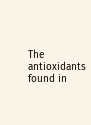The antioxidants found in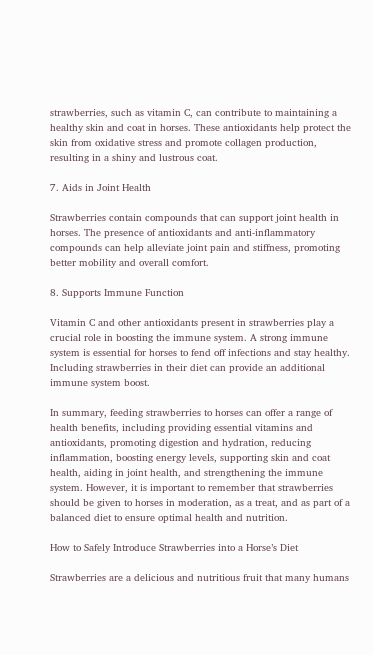strawberries, such as vitamin C, can contribute to maintaining a healthy skin and coat in horses. These antioxidants help protect the skin from oxidative stress and promote collagen production, resulting in a shiny and lustrous coat.

7. Aids in Joint Health

Strawberries contain compounds that can support joint health in horses. The presence of antioxidants and anti-inflammatory compounds can help alleviate joint pain and stiffness, promoting better mobility and overall comfort.

8. Supports Immune Function

Vitamin C and other antioxidants present in strawberries play a crucial role in boosting the immune system. A strong immune system is essential for horses to fend off infections and stay healthy. Including strawberries in their diet can provide an additional immune system boost.

In summary, feeding strawberries to horses can offer a range of health benefits, including providing essential vitamins and antioxidants, promoting digestion and hydration, reducing inflammation, boosting energy levels, supporting skin and coat health, aiding in joint health, and strengthening the immune system. However, it is important to remember that strawberries should be given to horses in moderation, as a treat, and as part of a balanced diet to ensure optimal health and nutrition.

How to Safely Introduce Strawberries into a Horse’s Diet

Strawberries are a delicious and nutritious fruit that many humans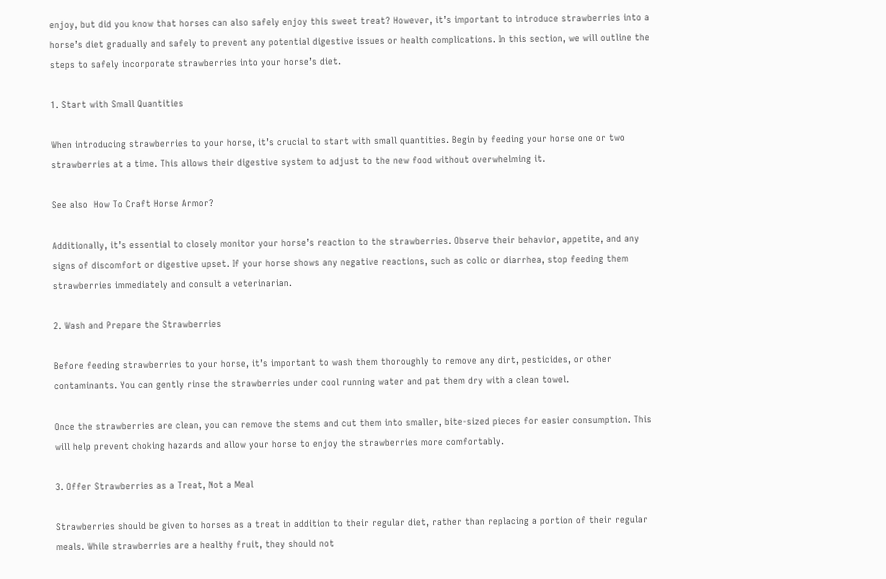enjoy, but did you know that horses can also safely enjoy this sweet treat? However, it’s important to introduce strawberries into a horse’s diet gradually and safely to prevent any potential digestive issues or health complications. In this section, we will outline the steps to safely incorporate strawberries into your horse’s diet.

1. Start with Small Quantities

When introducing strawberries to your horse, it’s crucial to start with small quantities. Begin by feeding your horse one or two strawberries at a time. This allows their digestive system to adjust to the new food without overwhelming it.

See also  How To Craft Horse Armor?

Additionally, it’s essential to closely monitor your horse’s reaction to the strawberries. Observe their behavior, appetite, and any signs of discomfort or digestive upset. If your horse shows any negative reactions, such as colic or diarrhea, stop feeding them strawberries immediately and consult a veterinarian.

2. Wash and Prepare the Strawberries

Before feeding strawberries to your horse, it’s important to wash them thoroughly to remove any dirt, pesticides, or other contaminants. You can gently rinse the strawberries under cool running water and pat them dry with a clean towel.

Once the strawberries are clean, you can remove the stems and cut them into smaller, bite-sized pieces for easier consumption. This will help prevent choking hazards and allow your horse to enjoy the strawberries more comfortably.

3. Offer Strawberries as a Treat, Not a Meal

Strawberries should be given to horses as a treat in addition to their regular diet, rather than replacing a portion of their regular meals. While strawberries are a healthy fruit, they should not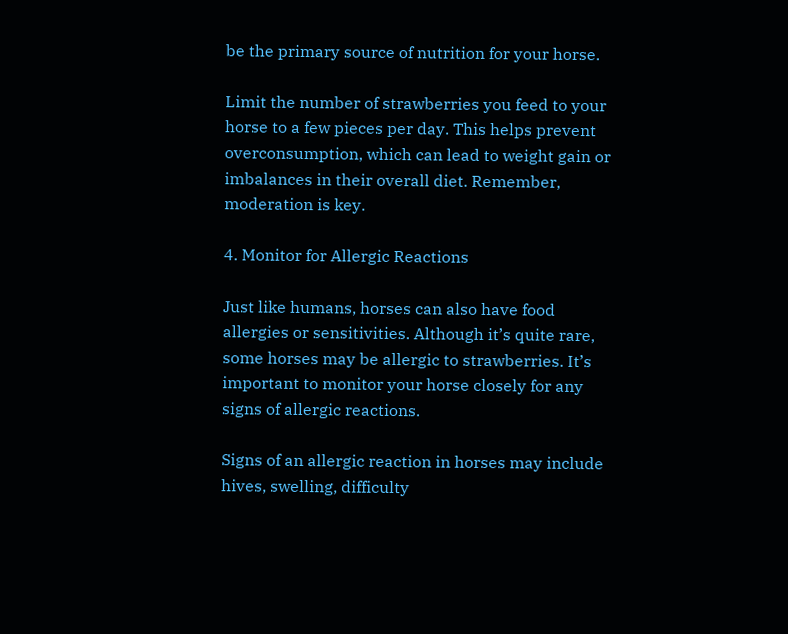be the primary source of nutrition for your horse.

Limit the number of strawberries you feed to your horse to a few pieces per day. This helps prevent overconsumption, which can lead to weight gain or imbalances in their overall diet. Remember, moderation is key.

4. Monitor for Allergic Reactions

Just like humans, horses can also have food allergies or sensitivities. Although it’s quite rare, some horses may be allergic to strawberries. It’s important to monitor your horse closely for any signs of allergic reactions.

Signs of an allergic reaction in horses may include hives, swelling, difficulty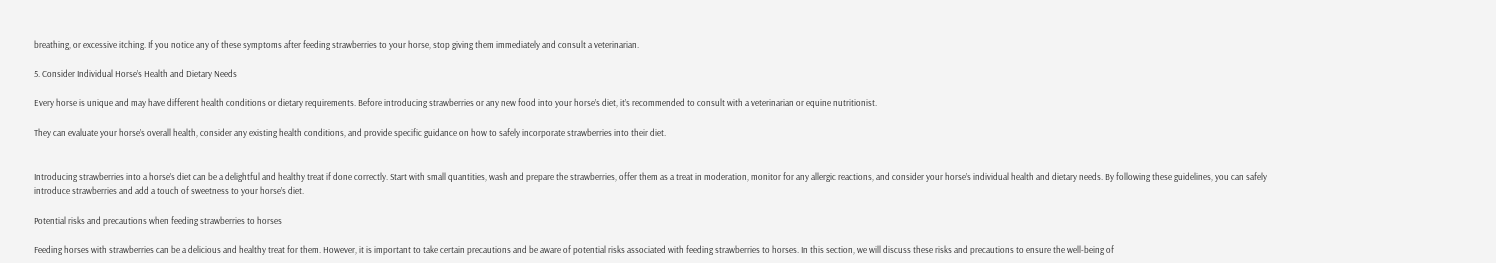breathing, or excessive itching. If you notice any of these symptoms after feeding strawberries to your horse, stop giving them immediately and consult a veterinarian.

5. Consider Individual Horse’s Health and Dietary Needs

Every horse is unique and may have different health conditions or dietary requirements. Before introducing strawberries or any new food into your horse’s diet, it’s recommended to consult with a veterinarian or equine nutritionist.

They can evaluate your horse’s overall health, consider any existing health conditions, and provide specific guidance on how to safely incorporate strawberries into their diet.


Introducing strawberries into a horse’s diet can be a delightful and healthy treat if done correctly. Start with small quantities, wash and prepare the strawberries, offer them as a treat in moderation, monitor for any allergic reactions, and consider your horse’s individual health and dietary needs. By following these guidelines, you can safely introduce strawberries and add a touch of sweetness to your horse’s diet.

Potential risks and precautions when feeding strawberries to horses

Feeding horses with strawberries can be a delicious and healthy treat for them. However, it is important to take certain precautions and be aware of potential risks associated with feeding strawberries to horses. In this section, we will discuss these risks and precautions to ensure the well-being of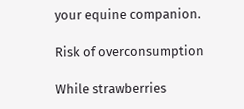your equine companion.

Risk of overconsumption

While strawberries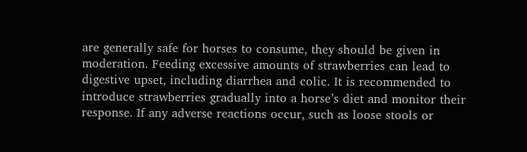are generally safe for horses to consume, they should be given in moderation. Feeding excessive amounts of strawberries can lead to digestive upset, including diarrhea and colic. It is recommended to introduce strawberries gradually into a horse’s diet and monitor their response. If any adverse reactions occur, such as loose stools or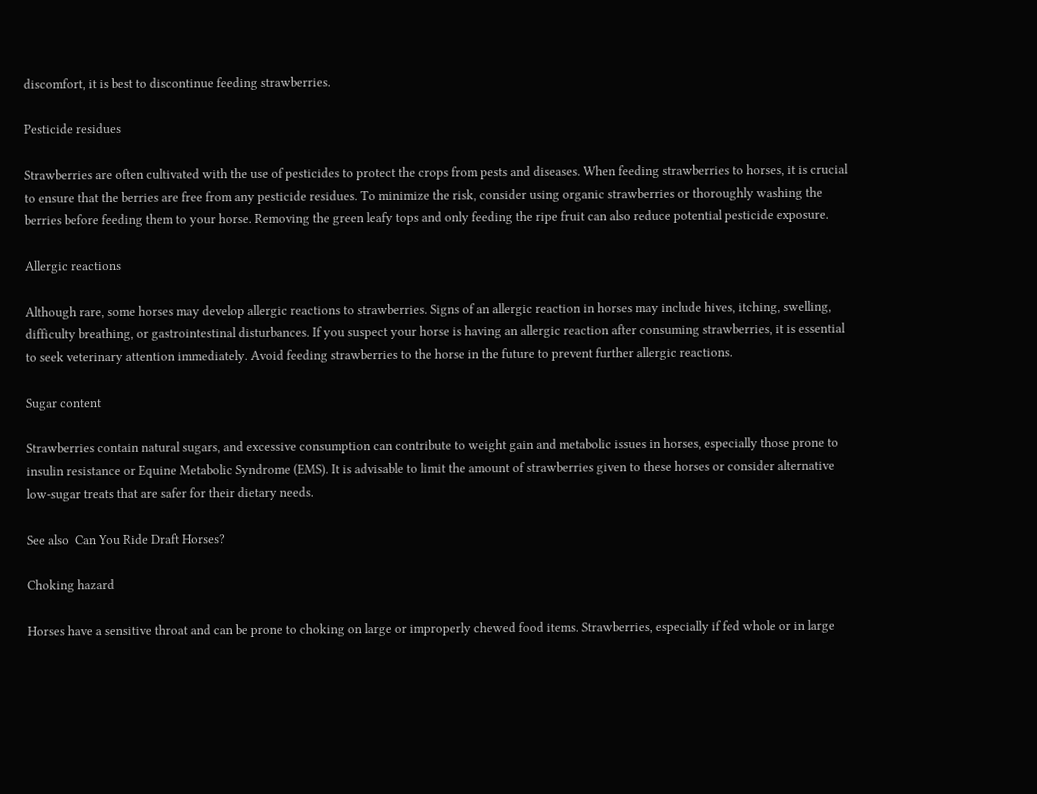discomfort, it is best to discontinue feeding strawberries.

Pesticide residues

Strawberries are often cultivated with the use of pesticides to protect the crops from pests and diseases. When feeding strawberries to horses, it is crucial to ensure that the berries are free from any pesticide residues. To minimize the risk, consider using organic strawberries or thoroughly washing the berries before feeding them to your horse. Removing the green leafy tops and only feeding the ripe fruit can also reduce potential pesticide exposure.

Allergic reactions

Although rare, some horses may develop allergic reactions to strawberries. Signs of an allergic reaction in horses may include hives, itching, swelling, difficulty breathing, or gastrointestinal disturbances. If you suspect your horse is having an allergic reaction after consuming strawberries, it is essential to seek veterinary attention immediately. Avoid feeding strawberries to the horse in the future to prevent further allergic reactions.

Sugar content

Strawberries contain natural sugars, and excessive consumption can contribute to weight gain and metabolic issues in horses, especially those prone to insulin resistance or Equine Metabolic Syndrome (EMS). It is advisable to limit the amount of strawberries given to these horses or consider alternative low-sugar treats that are safer for their dietary needs.

See also  Can You Ride Draft Horses?

Choking hazard

Horses have a sensitive throat and can be prone to choking on large or improperly chewed food items. Strawberries, especially if fed whole or in large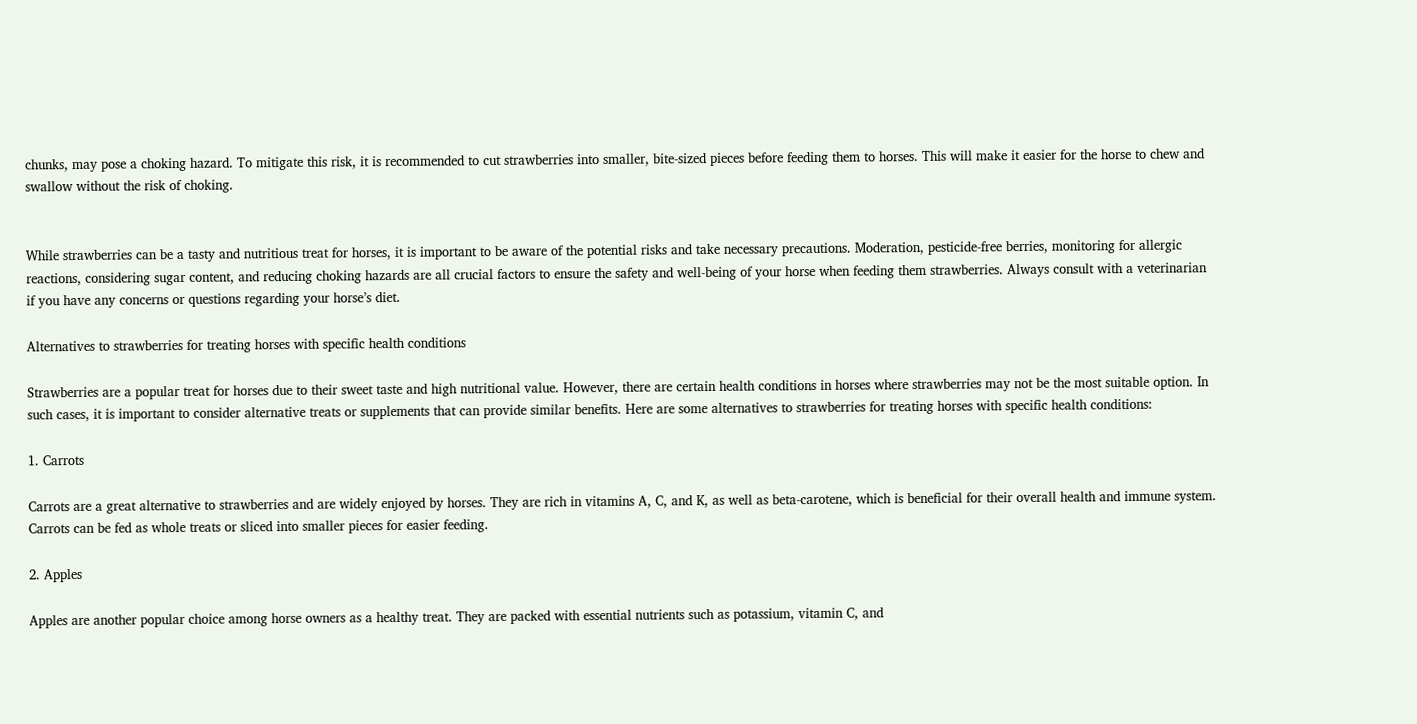chunks, may pose a choking hazard. To mitigate this risk, it is recommended to cut strawberries into smaller, bite-sized pieces before feeding them to horses. This will make it easier for the horse to chew and swallow without the risk of choking.


While strawberries can be a tasty and nutritious treat for horses, it is important to be aware of the potential risks and take necessary precautions. Moderation, pesticide-free berries, monitoring for allergic reactions, considering sugar content, and reducing choking hazards are all crucial factors to ensure the safety and well-being of your horse when feeding them strawberries. Always consult with a veterinarian if you have any concerns or questions regarding your horse’s diet.

Alternatives to strawberries for treating horses with specific health conditions

Strawberries are a popular treat for horses due to their sweet taste and high nutritional value. However, there are certain health conditions in horses where strawberries may not be the most suitable option. In such cases, it is important to consider alternative treats or supplements that can provide similar benefits. Here are some alternatives to strawberries for treating horses with specific health conditions:

1. Carrots

Carrots are a great alternative to strawberries and are widely enjoyed by horses. They are rich in vitamins A, C, and K, as well as beta-carotene, which is beneficial for their overall health and immune system. Carrots can be fed as whole treats or sliced into smaller pieces for easier feeding.

2. Apples

Apples are another popular choice among horse owners as a healthy treat. They are packed with essential nutrients such as potassium, vitamin C, and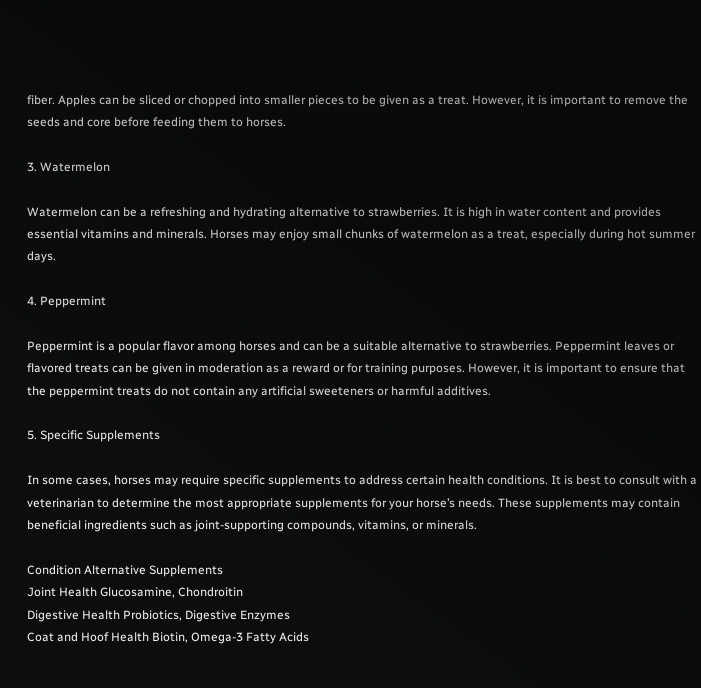fiber. Apples can be sliced or chopped into smaller pieces to be given as a treat. However, it is important to remove the seeds and core before feeding them to horses.

3. Watermelon

Watermelon can be a refreshing and hydrating alternative to strawberries. It is high in water content and provides essential vitamins and minerals. Horses may enjoy small chunks of watermelon as a treat, especially during hot summer days.

4. Peppermint

Peppermint is a popular flavor among horses and can be a suitable alternative to strawberries. Peppermint leaves or flavored treats can be given in moderation as a reward or for training purposes. However, it is important to ensure that the peppermint treats do not contain any artificial sweeteners or harmful additives.

5. Specific Supplements

In some cases, horses may require specific supplements to address certain health conditions. It is best to consult with a veterinarian to determine the most appropriate supplements for your horse’s needs. These supplements may contain beneficial ingredients such as joint-supporting compounds, vitamins, or minerals.

Condition Alternative Supplements
Joint Health Glucosamine, Chondroitin
Digestive Health Probiotics, Digestive Enzymes
Coat and Hoof Health Biotin, Omega-3 Fatty Acids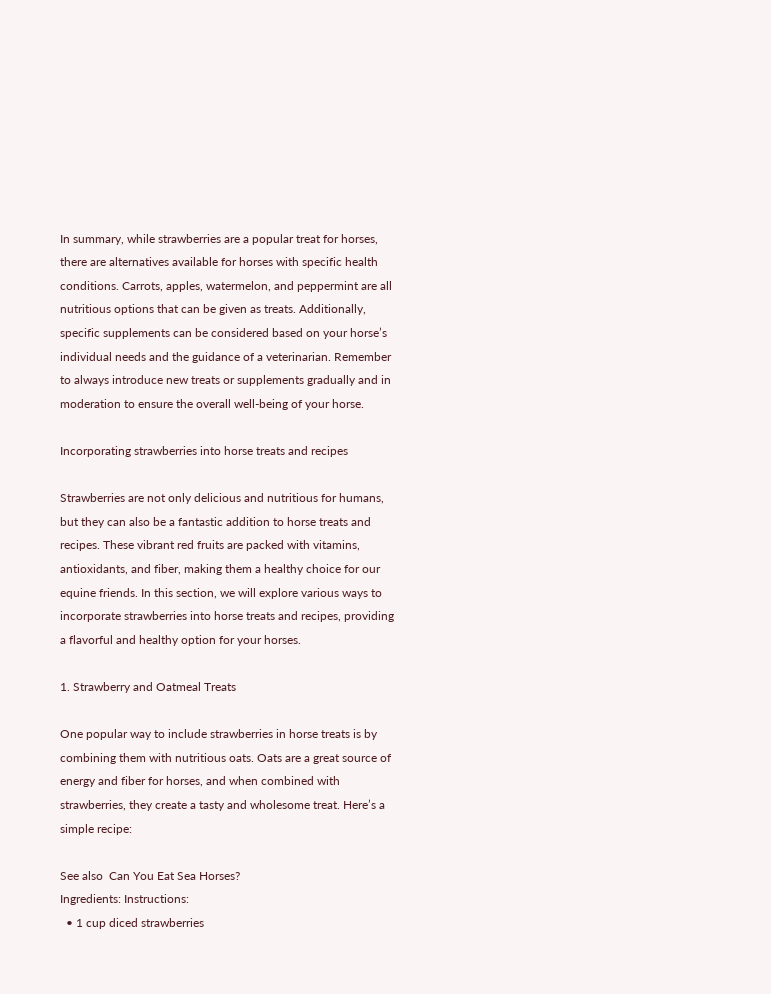In summary, while strawberries are a popular treat for horses, there are alternatives available for horses with specific health conditions. Carrots, apples, watermelon, and peppermint are all nutritious options that can be given as treats. Additionally, specific supplements can be considered based on your horse’s individual needs and the guidance of a veterinarian. Remember to always introduce new treats or supplements gradually and in moderation to ensure the overall well-being of your horse.

Incorporating strawberries into horse treats and recipes

Strawberries are not only delicious and nutritious for humans, but they can also be a fantastic addition to horse treats and recipes. These vibrant red fruits are packed with vitamins, antioxidants, and fiber, making them a healthy choice for our equine friends. In this section, we will explore various ways to incorporate strawberries into horse treats and recipes, providing a flavorful and healthy option for your horses.

1. Strawberry and Oatmeal Treats

One popular way to include strawberries in horse treats is by combining them with nutritious oats. Oats are a great source of energy and fiber for horses, and when combined with strawberries, they create a tasty and wholesome treat. Here’s a simple recipe:

See also  Can You Eat Sea Horses?
Ingredients: Instructions:
  • 1 cup diced strawberries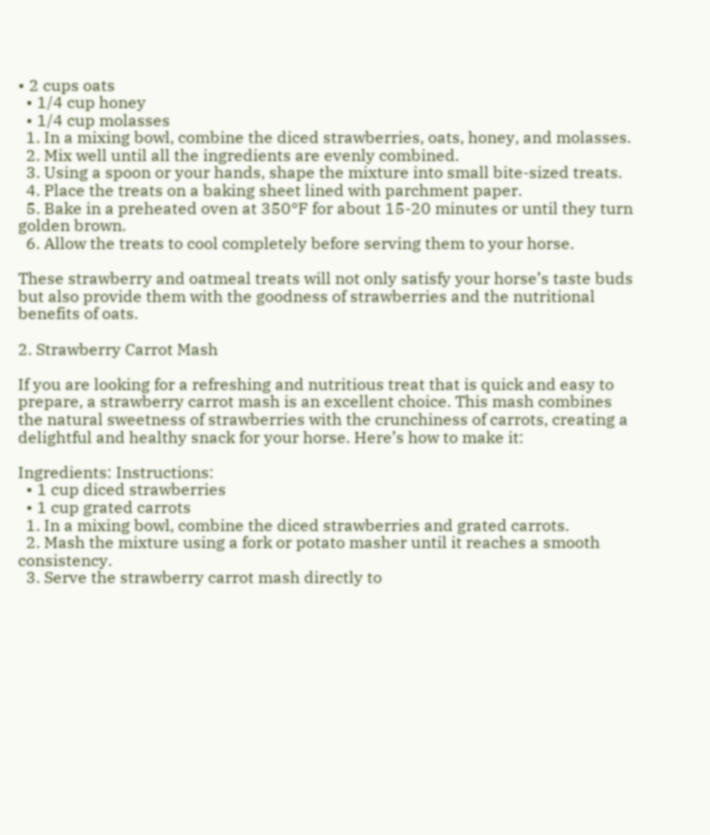• 2 cups oats
  • 1/4 cup honey
  • 1/4 cup molasses
  1. In a mixing bowl, combine the diced strawberries, oats, honey, and molasses.
  2. Mix well until all the ingredients are evenly combined.
  3. Using a spoon or your hands, shape the mixture into small bite-sized treats.
  4. Place the treats on a baking sheet lined with parchment paper.
  5. Bake in a preheated oven at 350°F for about 15-20 minutes or until they turn golden brown.
  6. Allow the treats to cool completely before serving them to your horse.

These strawberry and oatmeal treats will not only satisfy your horse’s taste buds but also provide them with the goodness of strawberries and the nutritional benefits of oats.

2. Strawberry Carrot Mash

If you are looking for a refreshing and nutritious treat that is quick and easy to prepare, a strawberry carrot mash is an excellent choice. This mash combines the natural sweetness of strawberries with the crunchiness of carrots, creating a delightful and healthy snack for your horse. Here’s how to make it:

Ingredients: Instructions:
  • 1 cup diced strawberries
  • 1 cup grated carrots
  1. In a mixing bowl, combine the diced strawberries and grated carrots.
  2. Mash the mixture using a fork or potato masher until it reaches a smooth consistency.
  3. Serve the strawberry carrot mash directly to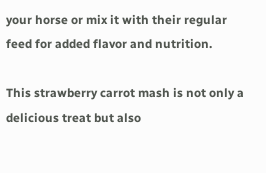your horse or mix it with their regular feed for added flavor and nutrition.

This strawberry carrot mash is not only a delicious treat but also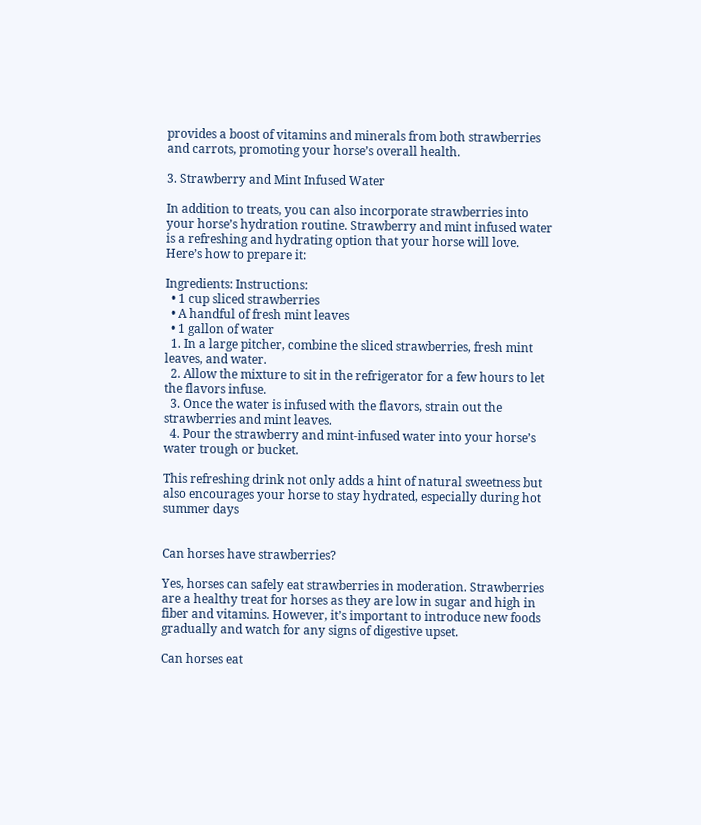provides a boost of vitamins and minerals from both strawberries and carrots, promoting your horse’s overall health.

3. Strawberry and Mint Infused Water

In addition to treats, you can also incorporate strawberries into your horse’s hydration routine. Strawberry and mint infused water is a refreshing and hydrating option that your horse will love. Here’s how to prepare it:

Ingredients: Instructions:
  • 1 cup sliced strawberries
  • A handful of fresh mint leaves
  • 1 gallon of water
  1. In a large pitcher, combine the sliced strawberries, fresh mint leaves, and water.
  2. Allow the mixture to sit in the refrigerator for a few hours to let the flavors infuse.
  3. Once the water is infused with the flavors, strain out the strawberries and mint leaves.
  4. Pour the strawberry and mint-infused water into your horse’s water trough or bucket.

This refreshing drink not only adds a hint of natural sweetness but also encourages your horse to stay hydrated, especially during hot summer days


Can horses have strawberries?

Yes, horses can safely eat strawberries in moderation. Strawberries are a healthy treat for horses as they are low in sugar and high in fiber and vitamins. However, it’s important to introduce new foods gradually and watch for any signs of digestive upset.

Can horses eat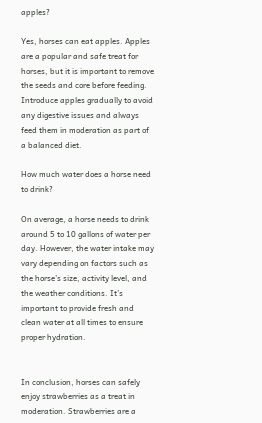apples?

Yes, horses can eat apples. Apples are a popular and safe treat for horses, but it is important to remove the seeds and core before feeding. Introduce apples gradually to avoid any digestive issues and always feed them in moderation as part of a balanced diet.

How much water does a horse need to drink?

On average, a horse needs to drink around 5 to 10 gallons of water per day. However, the water intake may vary depending on factors such as the horse’s size, activity level, and the weather conditions. It’s important to provide fresh and clean water at all times to ensure proper hydration.


In conclusion, horses can safely enjoy strawberries as a treat in moderation. Strawberries are a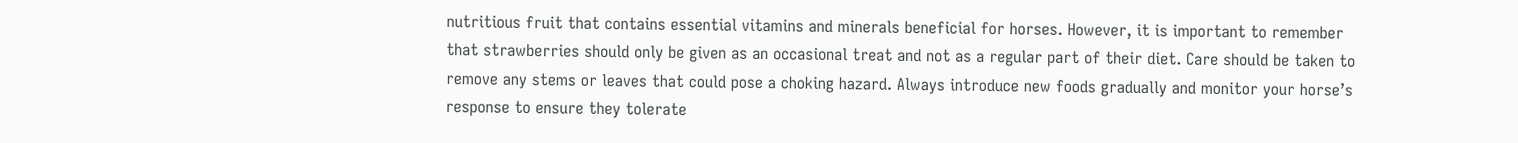nutritious fruit that contains essential vitamins and minerals beneficial for horses. However, it is important to remember that strawberries should only be given as an occasional treat and not as a regular part of their diet. Care should be taken to remove any stems or leaves that could pose a choking hazard. Always introduce new foods gradually and monitor your horse’s response to ensure they tolerate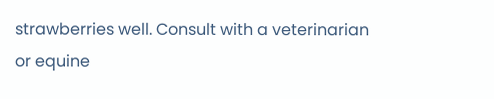strawberries well. Consult with a veterinarian or equine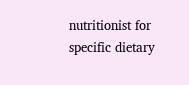nutritionist for specific dietary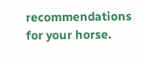recommendations for your horse.